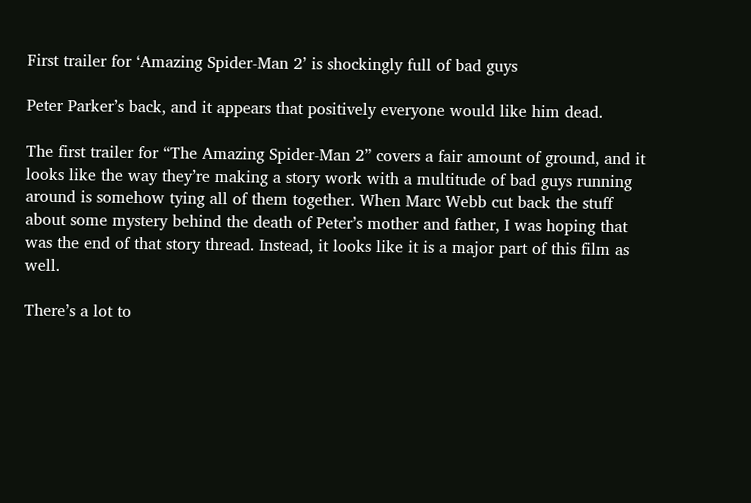First trailer for ‘Amazing Spider-Man 2’ is shockingly full of bad guys

Peter Parker’s back, and it appears that positively everyone would like him dead.

The first trailer for “The Amazing Spider-Man 2” covers a fair amount of ground, and it looks like the way they’re making a story work with a multitude of bad guys running around is somehow tying all of them together. When Marc Webb cut back the stuff about some mystery behind the death of Peter’s mother and father, I was hoping that was the end of that story thread. Instead, it looks like it is a major part of this film as well.

There’s a lot to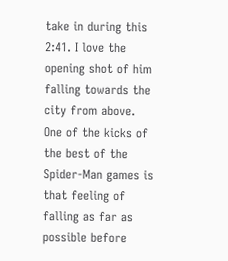take in during this 2:41. I love the opening shot of him falling towards the city from above. One of the kicks of the best of the Spider-Man games is that feeling of falling as far as possible before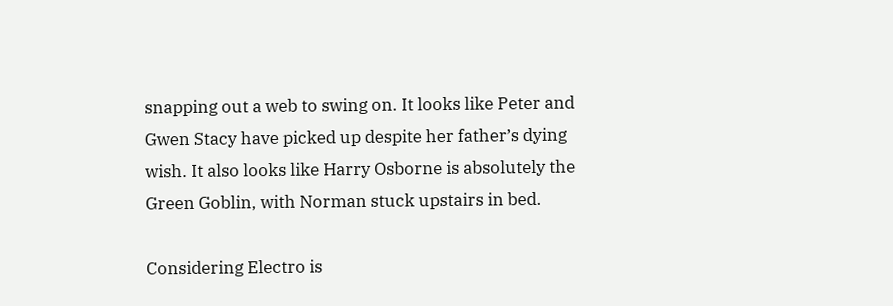snapping out a web to swing on. It looks like Peter and Gwen Stacy have picked up despite her father’s dying wish. It also looks like Harry Osborne is absolutely the Green Goblin, with Norman stuck upstairs in bed.

Considering Electro is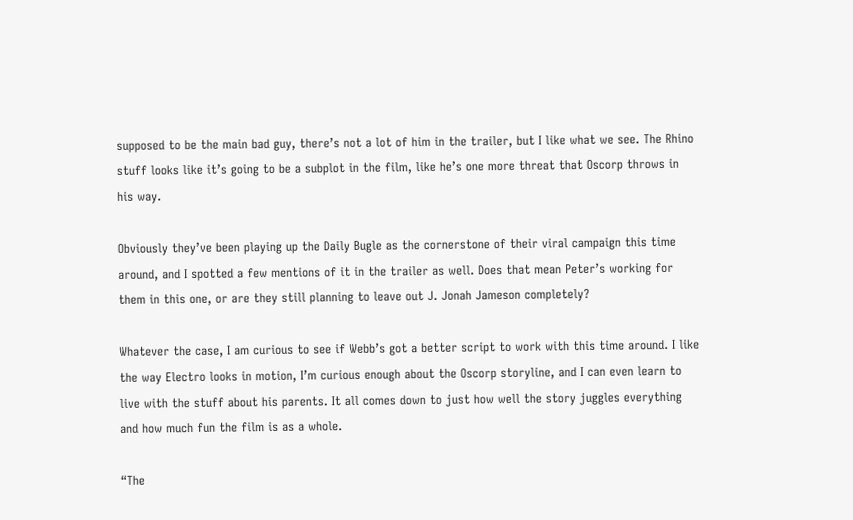supposed to be the main bad guy, there’s not a lot of him in the trailer, but I like what we see. The Rhino stuff looks like it’s going to be a subplot in the film, like he’s one more threat that Oscorp throws in his way.

Obviously they’ve been playing up the Daily Bugle as the cornerstone of their viral campaign this time around, and I spotted a few mentions of it in the trailer as well. Does that mean Peter’s working for them in this one, or are they still planning to leave out J. Jonah Jameson completely?

Whatever the case, I am curious to see if Webb’s got a better script to work with this time around. I like the way Electro looks in motion, I’m curious enough about the Oscorp storyline, and I can even learn to live with the stuff about his parents. It all comes down to just how well the story juggles everything and how much fun the film is as a whole.

“The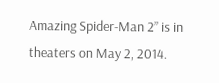Amazing Spider-Man 2” is in theaters on May 2, 2014.